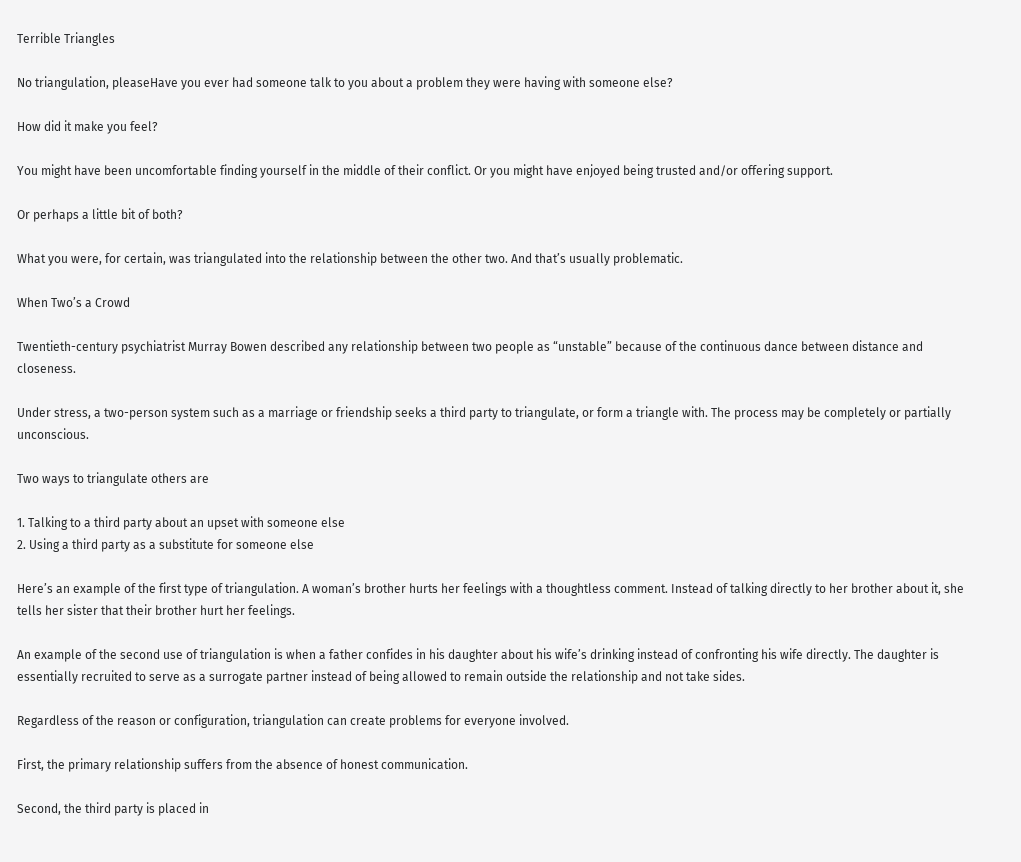Terrible Triangles

No triangulation, pleaseHave you ever had someone talk to you about a problem they were having with someone else?

How did it make you feel?

You might have been uncomfortable finding yourself in the middle of their conflict. Or you might have enjoyed being trusted and/or offering support.

Or perhaps a little bit of both?

What you were, for certain, was triangulated into the relationship between the other two. And that’s usually problematic.

When Two’s a Crowd

Twentieth-century psychiatrist Murray Bowen described any relationship between two people as “unstable” because of the continuous dance between distance and closeness.

Under stress, a two-person system such as a marriage or friendship seeks a third party to triangulate, or form a triangle with. The process may be completely or partially unconscious.

Two ways to triangulate others are

1. Talking to a third party about an upset with someone else
2. Using a third party as a substitute for someone else

Here’s an example of the first type of triangulation. A woman’s brother hurts her feelings with a thoughtless comment. Instead of talking directly to her brother about it, she tells her sister that their brother hurt her feelings.

An example of the second use of triangulation is when a father confides in his daughter about his wife’s drinking instead of confronting his wife directly. The daughter is essentially recruited to serve as a surrogate partner instead of being allowed to remain outside the relationship and not take sides.

Regardless of the reason or configuration, triangulation can create problems for everyone involved.

First, the primary relationship suffers from the absence of honest communication.

Second, the third party is placed in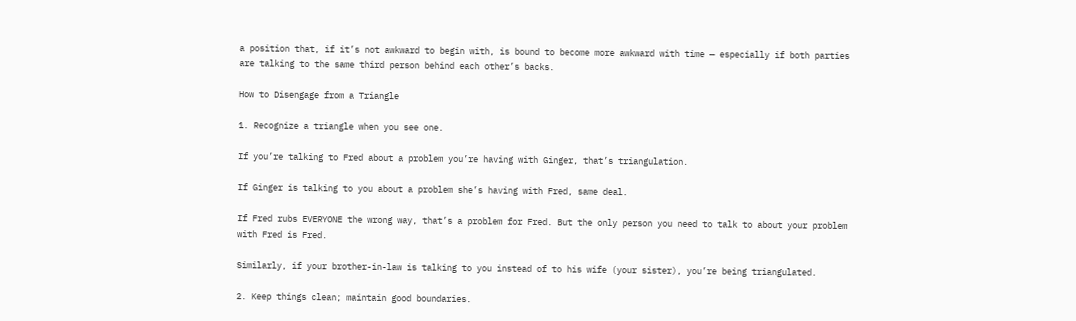a position that, if it’s not awkward to begin with, is bound to become more awkward with time — especially if both parties are talking to the same third person behind each other’s backs.

How to Disengage from a Triangle

1. Recognize a triangle when you see one.

If you’re talking to Fred about a problem you’re having with Ginger, that’s triangulation.

If Ginger is talking to you about a problem she’s having with Fred, same deal.

If Fred rubs EVERYONE the wrong way, that’s a problem for Fred. But the only person you need to talk to about your problem with Fred is Fred.

Similarly, if your brother-in-law is talking to you instead of to his wife (your sister), you’re being triangulated.

2. Keep things clean; maintain good boundaries.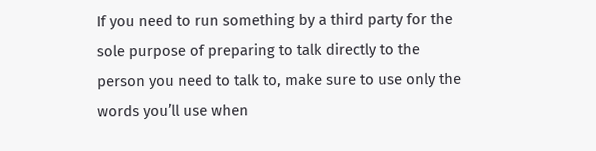If you need to run something by a third party for the sole purpose of preparing to talk directly to the person you need to talk to, make sure to use only the words you’ll use when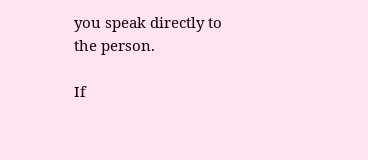you speak directly to the person.

If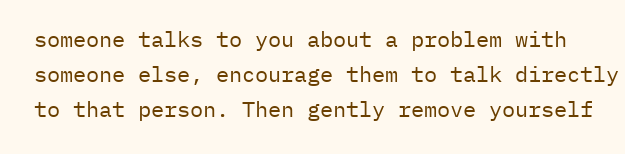someone talks to you about a problem with someone else, encourage them to talk directly to that person. Then gently remove yourself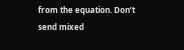from the equation. Don’t send mixed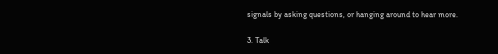signals by asking questions, or hanging around to hear more.

3. Talk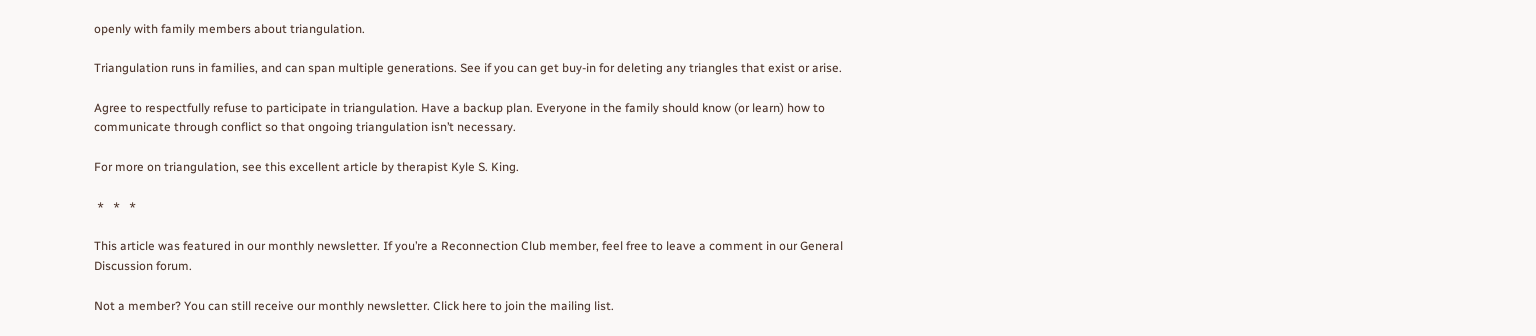openly with family members about triangulation.

Triangulation runs in families, and can span multiple generations. See if you can get buy-in for deleting any triangles that exist or arise.

Agree to respectfully refuse to participate in triangulation. Have a backup plan. Everyone in the family should know (or learn) how to communicate through conflict so that ongoing triangulation isn’t necessary.

For more on triangulation, see this excellent article by therapist Kyle S. King.

 *   *   *

This article was featured in our monthly newsletter. If you’re a Reconnection Club member, feel free to leave a comment in our General Discussion forum.

Not a member? You can still receive our monthly newsletter. Click here to join the mailing list.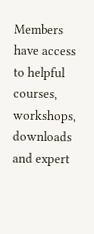Members have access to helpful courses, workshops, downloads and expert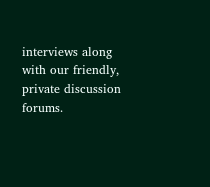interviews along with our friendly, private discussion forums.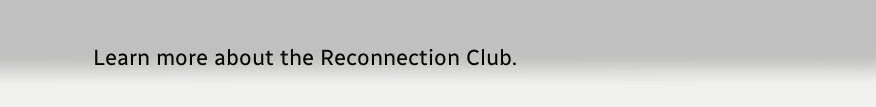Learn more about the Reconnection Club.